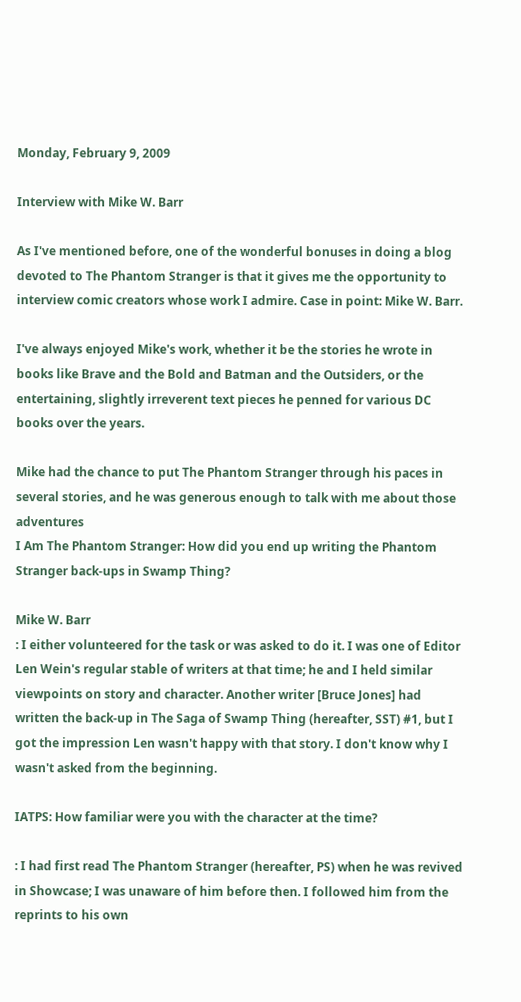Monday, February 9, 2009

Interview with Mike W. Barr

As I've mentioned before, one of the wonderful bonuses in doing a blog devoted to The Phantom Stranger is that it gives me the opportunity to interview comic creators whose work I admire. Case in point: Mike W. Barr.

I've always enjoyed Mike's work, whether it be the stories he wrote in books like Brave and the Bold and Batman and the Outsiders, or the entertaining, slightly irreverent text pieces he penned for various DC books over the years.

Mike had the chance to put The Phantom Stranger through his paces in several stories, and he was generous enough to talk with me about those adventures
I Am The Phantom Stranger: How did you end up writing the Phantom Stranger back-ups in Swamp Thing?

Mike W. Barr
: I either volunteered for the task or was asked to do it. I was one of Editor Len Wein's regular stable of writers at that time; he and I held similar viewpoints on story and character. Another writer [Bruce Jones] had written the back-up in The Saga of Swamp Thing (hereafter, SST) #1, but I got the impression Len wasn't happy with that story. I don't know why I wasn't asked from the beginning.

IATPS: How familiar were you with the character at the time?

: I had first read The Phantom Stranger (hereafter, PS) when he was revived in Showcase; I was unaware of him before then. I followed him from the reprints to his own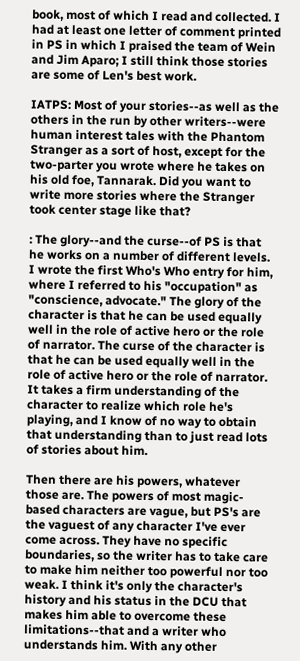book, most of which I read and collected. I had at least one letter of comment printed in PS in which I praised the team of Wein and Jim Aparo; I still think those stories are some of Len's best work.

IATPS: Most of your stories--as well as the others in the run by other writers--were human interest tales with the Phantom Stranger as a sort of host, except for the two-parter you wrote where he takes on his old foe, Tannarak. Did you want to write more stories where the Stranger took center stage like that?

: The glory--and the curse--of PS is that he works on a number of different levels. I wrote the first Who's Who entry for him, where I referred to his "occupation" as "conscience, advocate." The glory of the character is that he can be used equally well in the role of active hero or the role of narrator. The curse of the character is that he can be used equally well in the role of active hero or the role of narrator. It takes a firm understanding of the character to realize which role he's playing, and I know of no way to obtain that understanding than to just read lots of stories about him.

Then there are his powers, whatever those are. The powers of most magic-based characters are vague, but PS's are the vaguest of any character I've ever come across. They have no specific boundaries, so the writer has to take care to make him neither too powerful nor too weak. I think it's only the character's history and his status in the DCU that makes him able to overcome these limitations--that and a writer who understands him. With any other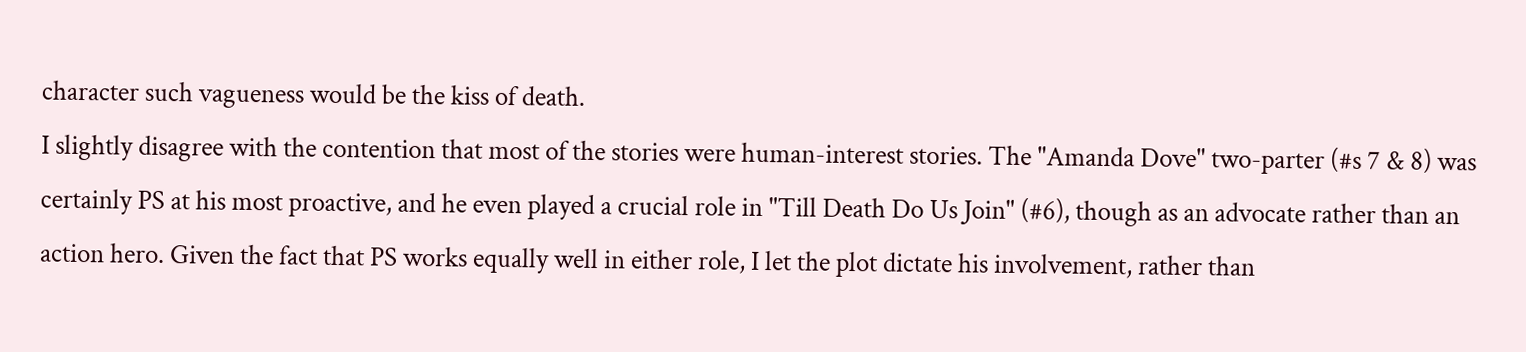character such vagueness would be the kiss of death.
I slightly disagree with the contention that most of the stories were human-interest stories. The "Amanda Dove" two-parter (#s 7 & 8) was certainly PS at his most proactive, and he even played a crucial role in "Till Death Do Us Join" (#6), though as an advocate rather than an action hero. Given the fact that PS works equally well in either role, I let the plot dictate his involvement, rather than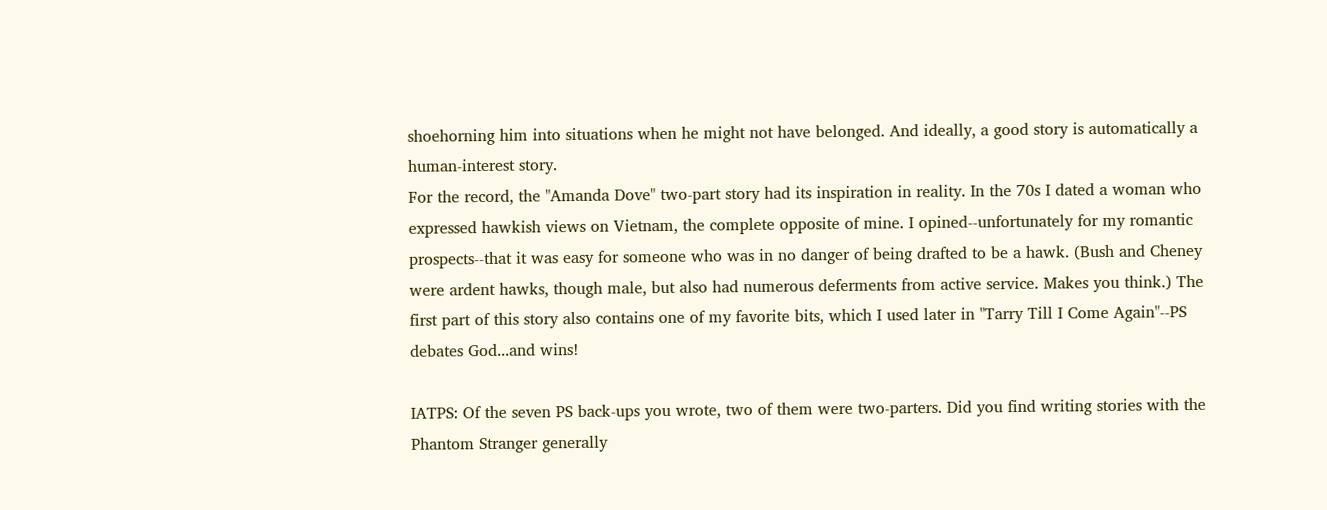shoehorning him into situations when he might not have belonged. And ideally, a good story is automatically a human-interest story.
For the record, the "Amanda Dove" two-part story had its inspiration in reality. In the 70s I dated a woman who expressed hawkish views on Vietnam, the complete opposite of mine. I opined--unfortunately for my romantic prospects--that it was easy for someone who was in no danger of being drafted to be a hawk. (Bush and Cheney were ardent hawks, though male, but also had numerous deferments from active service. Makes you think.) The first part of this story also contains one of my favorite bits, which I used later in "Tarry Till I Come Again"--PS debates God...and wins!

IATPS: Of the seven PS back-ups you wrote, two of them were two-parters. Did you find writing stories with the Phantom Stranger generally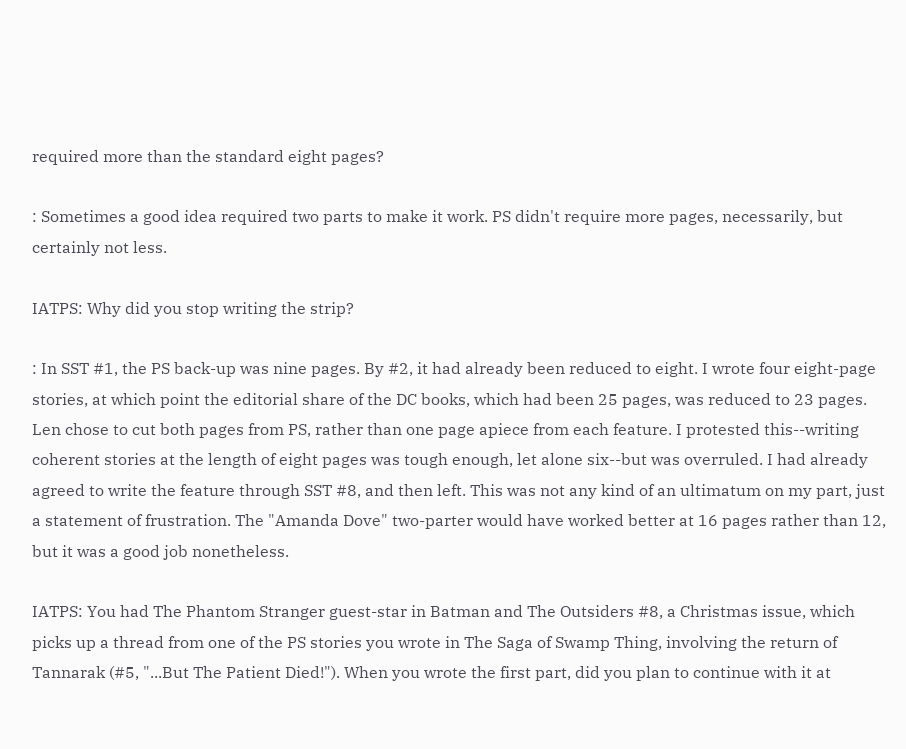required more than the standard eight pages?

: Sometimes a good idea required two parts to make it work. PS didn't require more pages, necessarily, but certainly not less.

IATPS: Why did you stop writing the strip?

: In SST #1, the PS back-up was nine pages. By #2, it had already been reduced to eight. I wrote four eight-page stories, at which point the editorial share of the DC books, which had been 25 pages, was reduced to 23 pages. Len chose to cut both pages from PS, rather than one page apiece from each feature. I protested this--writing coherent stories at the length of eight pages was tough enough, let alone six--but was overruled. I had already agreed to write the feature through SST #8, and then left. This was not any kind of an ultimatum on my part, just a statement of frustration. The "Amanda Dove" two-parter would have worked better at 16 pages rather than 12, but it was a good job nonetheless.

IATPS: You had The Phantom Stranger guest-star in Batman and The Outsiders #8, a Christmas issue, which picks up a thread from one of the PS stories you wrote in The Saga of Swamp Thing, involving the return of Tannarak (#5, "...But The Patient Died!"). When you wrote the first part, did you plan to continue with it at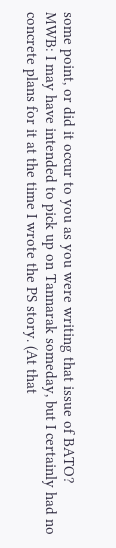some point, or did it occur to you as you were writing that issue of BATO?
MWB: I may have intended to pick up on Tannarak someday, but I certainly had no concrete plans for it at the time I wrote the PS story. (At that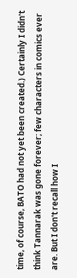time, of course, BATO had not yet been created.) Certainly I didn't think Tannarak was gone forever; few characters in comics ever are. But I don't recall how I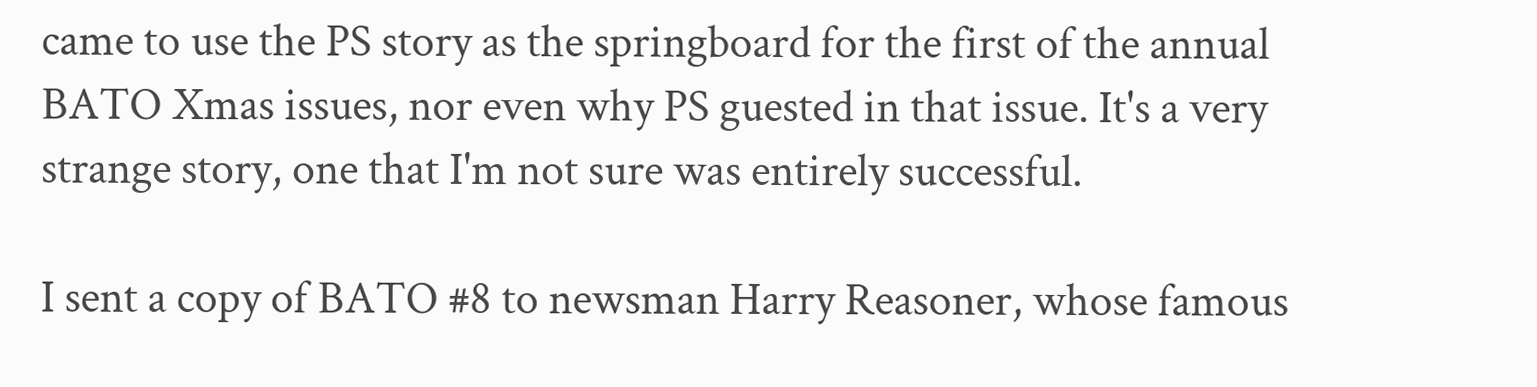came to use the PS story as the springboard for the first of the annual BATO Xmas issues, nor even why PS guested in that issue. It's a very strange story, one that I'm not sure was entirely successful.

I sent a copy of BATO #8 to newsman Harry Reasoner, whose famous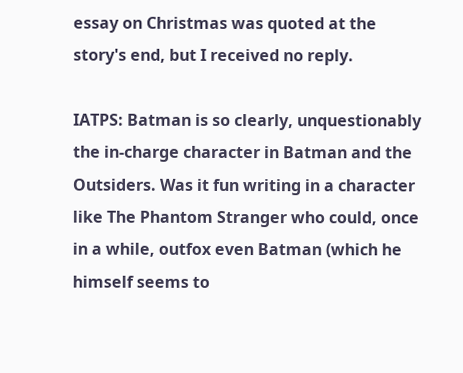essay on Christmas was quoted at the story's end, but I received no reply.

IATPS: Batman is so clearly, unquestionably the in-charge character in Batman and the Outsiders. Was it fun writing in a character like The Phantom Stranger who could, once in a while, outfox even Batman (which he himself seems to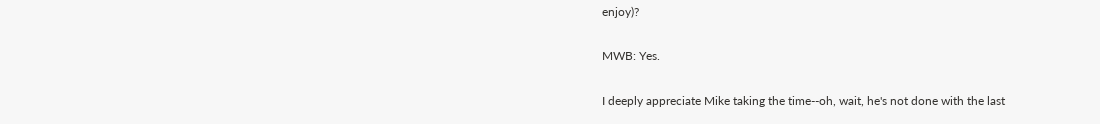enjoy)?

MWB: Yes.

I deeply appreciate Mike taking the time--oh, wait, he's not done with the last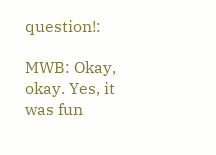question!:

MWB: Okay, okay. Yes, it was fun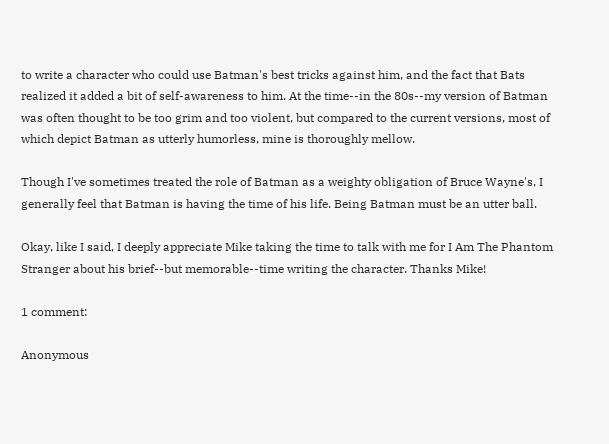to write a character who could use Batman's best tricks against him, and the fact that Bats realized it added a bit of self-awareness to him. At the time--in the 80s--my version of Batman was often thought to be too grim and too violent, but compared to the current versions, most of which depict Batman as utterly humorless, mine is thoroughly mellow.

Though I've sometimes treated the role of Batman as a weighty obligation of Bruce Wayne's, I generally feel that Batman is having the time of his life. Being Batman must be an utter ball.

Okay, like I said, I deeply appreciate Mike taking the time to talk with me for I Am The Phantom Stranger about his brief--but memorable--time writing the character. Thanks Mike!

1 comment:

Anonymous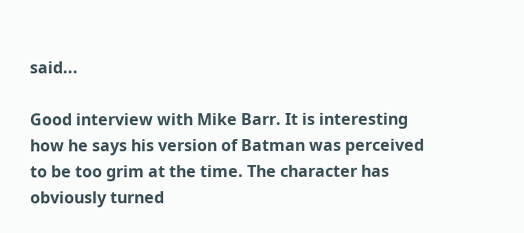said...

Good interview with Mike Barr. It is interesting how he says his version of Batman was perceived to be too grim at the time. The character has obviously turned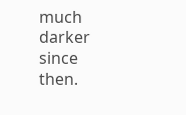much darker since then.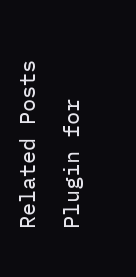Related Posts Plugin for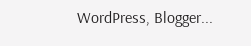WordPress, Blogger...